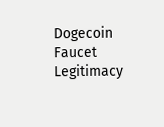Dogecoin Faucet Legitimacy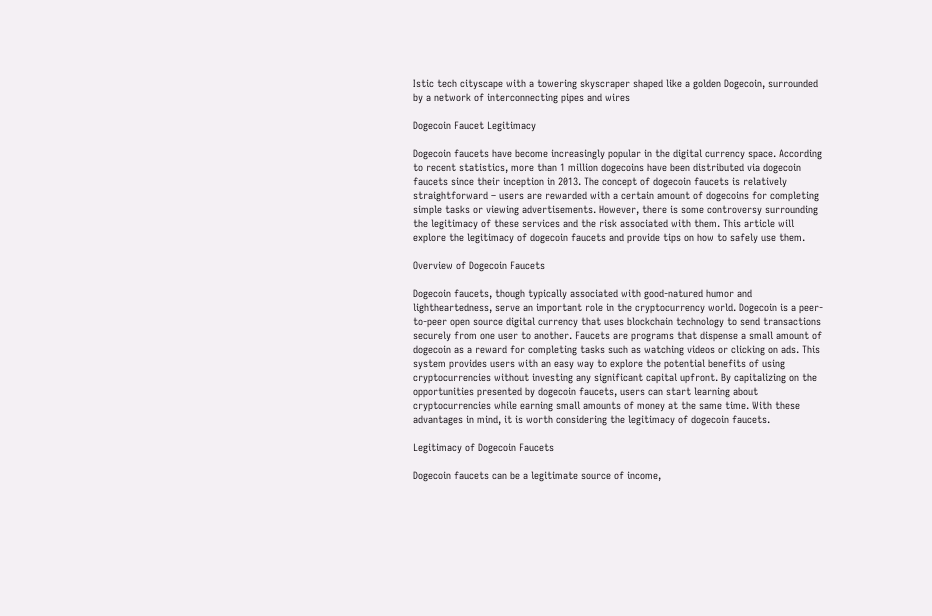Istic tech cityscape with a towering skyscraper shaped like a golden Dogecoin, surrounded by a network of interconnecting pipes and wires

Dogecoin Faucet Legitimacy

Dogecoin faucets have become increasingly popular in the digital currency space. According to recent statistics, more than 1 million dogecoins have been distributed via dogecoin faucets since their inception in 2013. The concept of dogecoin faucets is relatively straightforward – users are rewarded with a certain amount of dogecoins for completing simple tasks or viewing advertisements. However, there is some controversy surrounding the legitimacy of these services and the risk associated with them. This article will explore the legitimacy of dogecoin faucets and provide tips on how to safely use them.

Overview of Dogecoin Faucets

Dogecoin faucets, though typically associated with good-natured humor and lightheartedness, serve an important role in the cryptocurrency world. Dogecoin is a peer-to-peer open source digital currency that uses blockchain technology to send transactions securely from one user to another. Faucets are programs that dispense a small amount of dogecoin as a reward for completing tasks such as watching videos or clicking on ads. This system provides users with an easy way to explore the potential benefits of using cryptocurrencies without investing any significant capital upfront. By capitalizing on the opportunities presented by dogecoin faucets, users can start learning about cryptocurrencies while earning small amounts of money at the same time. With these advantages in mind, it is worth considering the legitimacy of dogecoin faucets.

Legitimacy of Dogecoin Faucets

Dogecoin faucets can be a legitimate source of income,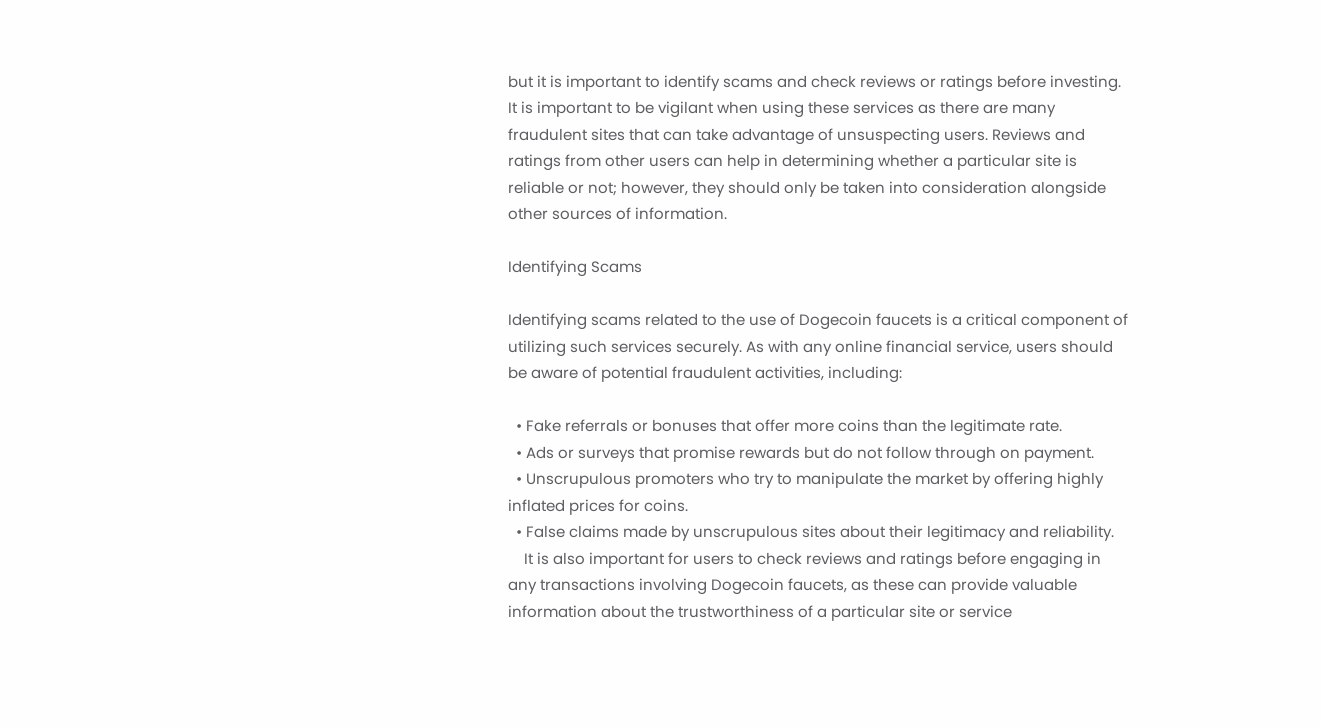but it is important to identify scams and check reviews or ratings before investing. It is important to be vigilant when using these services as there are many fraudulent sites that can take advantage of unsuspecting users. Reviews and ratings from other users can help in determining whether a particular site is reliable or not; however, they should only be taken into consideration alongside other sources of information.

Identifying Scams

Identifying scams related to the use of Dogecoin faucets is a critical component of utilizing such services securely. As with any online financial service, users should be aware of potential fraudulent activities, including:

  • Fake referrals or bonuses that offer more coins than the legitimate rate.
  • Ads or surveys that promise rewards but do not follow through on payment.
  • Unscrupulous promoters who try to manipulate the market by offering highly inflated prices for coins.
  • False claims made by unscrupulous sites about their legitimacy and reliability.
    It is also important for users to check reviews and ratings before engaging in any transactions involving Dogecoin faucets, as these can provide valuable information about the trustworthiness of a particular site or service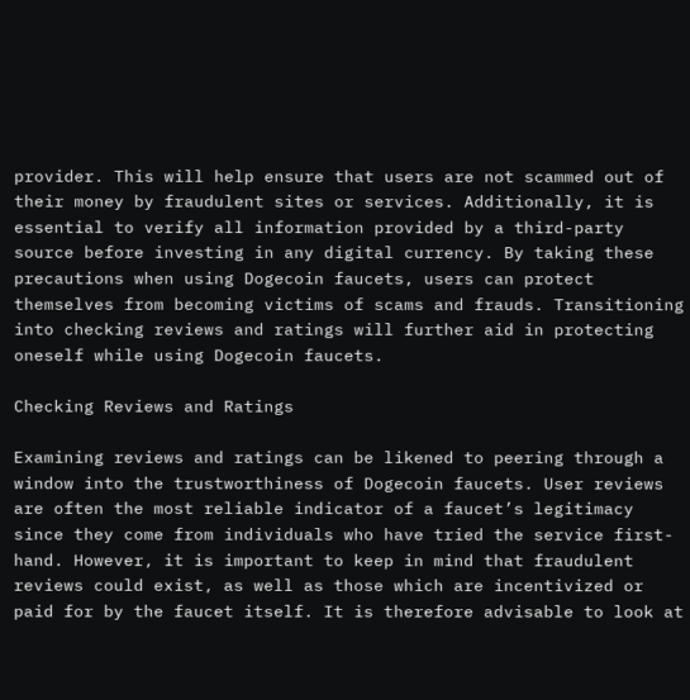provider. This will help ensure that users are not scammed out of their money by fraudulent sites or services. Additionally, it is essential to verify all information provided by a third-party source before investing in any digital currency. By taking these precautions when using Dogecoin faucets, users can protect themselves from becoming victims of scams and frauds. Transitioning into checking reviews and ratings will further aid in protecting oneself while using Dogecoin faucets.

Checking Reviews and Ratings

Examining reviews and ratings can be likened to peering through a window into the trustworthiness of Dogecoin faucets. User reviews are often the most reliable indicator of a faucet’s legitimacy since they come from individuals who have tried the service first-hand. However, it is important to keep in mind that fraudulent reviews could exist, as well as those which are incentivized or paid for by the faucet itself. It is therefore advisable to look at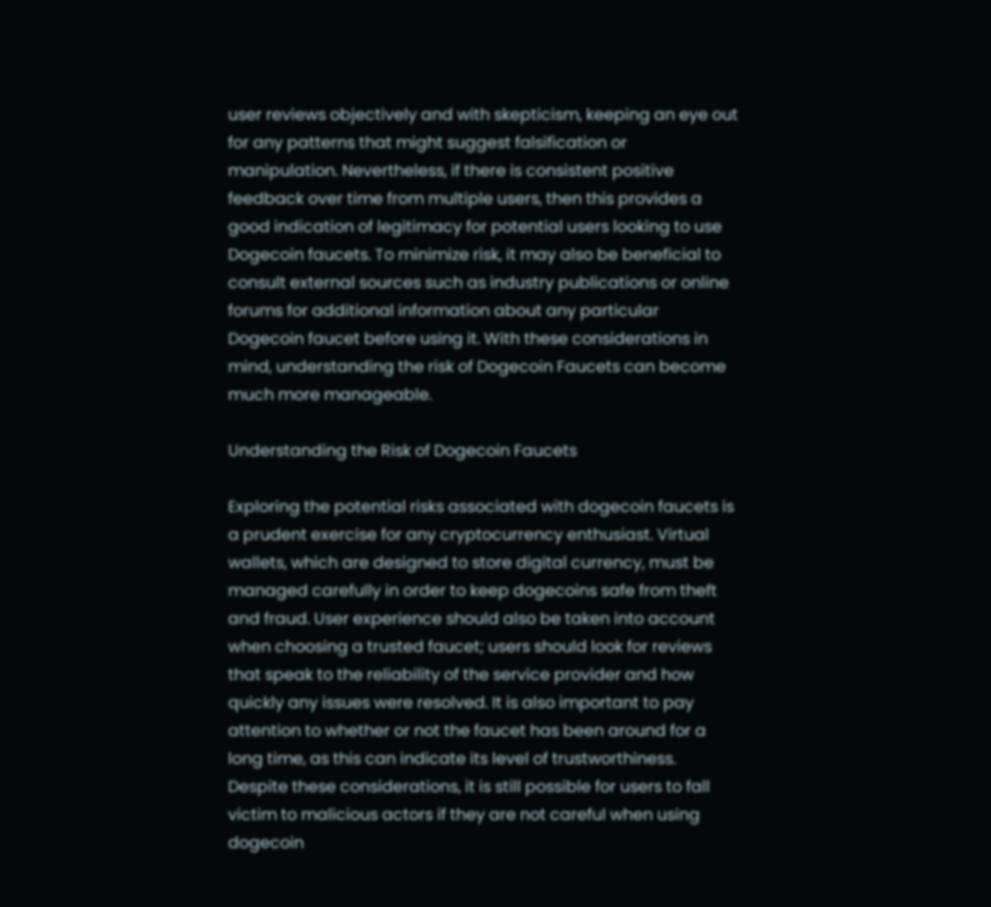user reviews objectively and with skepticism, keeping an eye out for any patterns that might suggest falsification or manipulation. Nevertheless, if there is consistent positive feedback over time from multiple users, then this provides a good indication of legitimacy for potential users looking to use Dogecoin faucets. To minimize risk, it may also be beneficial to consult external sources such as industry publications or online forums for additional information about any particular Dogecoin faucet before using it. With these considerations in mind, understanding the risk of Dogecoin Faucets can become much more manageable.

Understanding the Risk of Dogecoin Faucets

Exploring the potential risks associated with dogecoin faucets is a prudent exercise for any cryptocurrency enthusiast. Virtual wallets, which are designed to store digital currency, must be managed carefully in order to keep dogecoins safe from theft and fraud. User experience should also be taken into account when choosing a trusted faucet; users should look for reviews that speak to the reliability of the service provider and how quickly any issues were resolved. It is also important to pay attention to whether or not the faucet has been around for a long time, as this can indicate its level of trustworthiness. Despite these considerations, it is still possible for users to fall victim to malicious actors if they are not careful when using dogecoin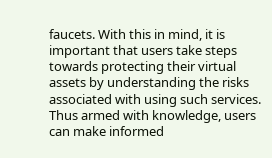faucets. With this in mind, it is important that users take steps towards protecting their virtual assets by understanding the risks associated with using such services. Thus armed with knowledge, users can make informed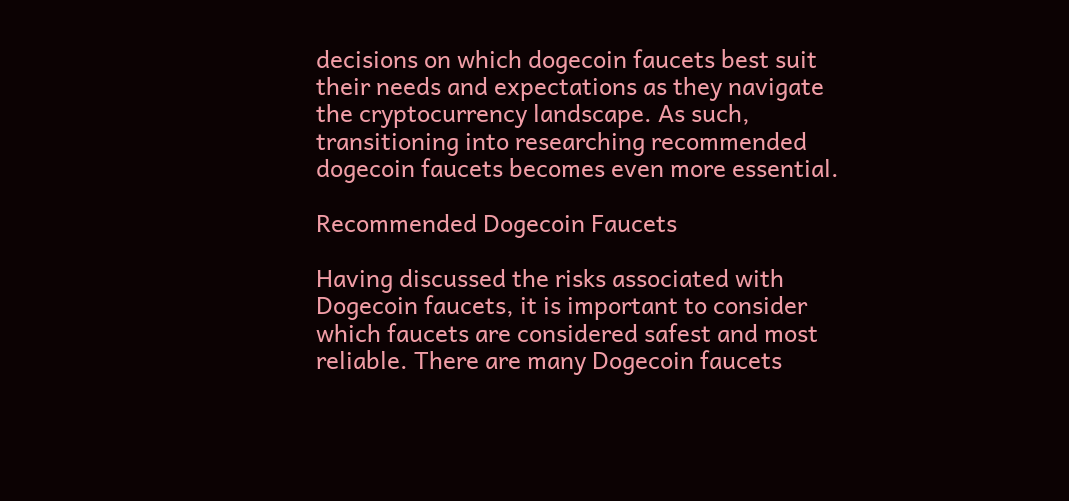decisions on which dogecoin faucets best suit their needs and expectations as they navigate the cryptocurrency landscape. As such, transitioning into researching recommended dogecoin faucets becomes even more essential.

Recommended Dogecoin Faucets

Having discussed the risks associated with Dogecoin faucets, it is important to consider which faucets are considered safest and most reliable. There are many Dogecoin faucets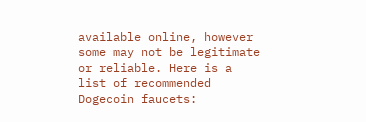available online, however some may not be legitimate or reliable. Here is a list of recommended Dogecoin faucets: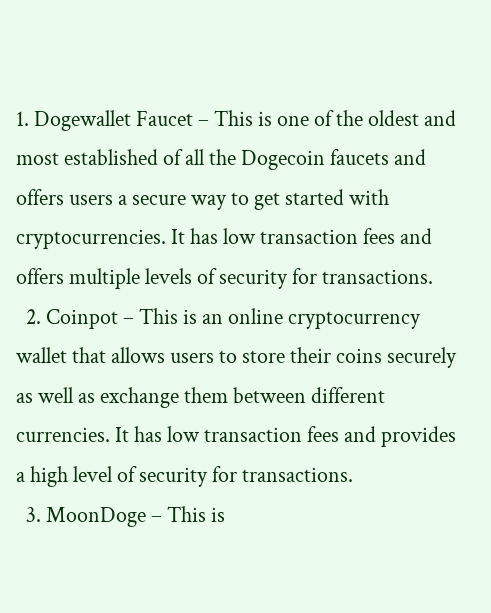1. Dogewallet Faucet – This is one of the oldest and most established of all the Dogecoin faucets and offers users a secure way to get started with cryptocurrencies. It has low transaction fees and offers multiple levels of security for transactions.
  2. Coinpot – This is an online cryptocurrency wallet that allows users to store their coins securely as well as exchange them between different currencies. It has low transaction fees and provides a high level of security for transactions.
  3. MoonDoge – This is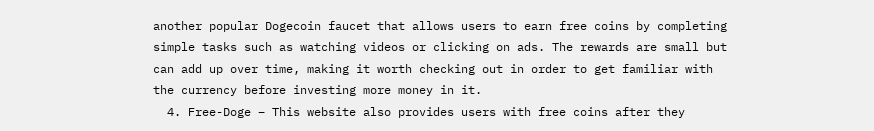another popular Dogecoin faucet that allows users to earn free coins by completing simple tasks such as watching videos or clicking on ads. The rewards are small but can add up over time, making it worth checking out in order to get familiar with the currency before investing more money in it.
  4. Free-Doge – This website also provides users with free coins after they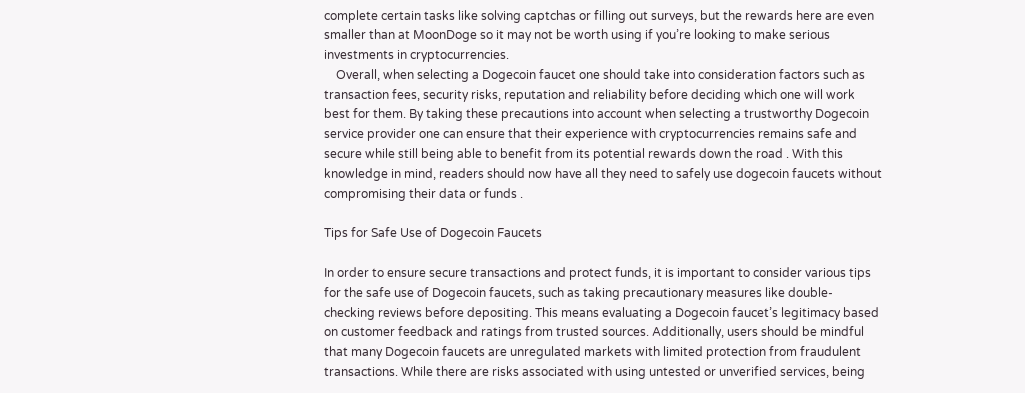complete certain tasks like solving captchas or filling out surveys, but the rewards here are even smaller than at MoonDoge so it may not be worth using if you’re looking to make serious investments in cryptocurrencies.
    Overall, when selecting a Dogecoin faucet one should take into consideration factors such as transaction fees, security risks, reputation and reliability before deciding which one will work best for them. By taking these precautions into account when selecting a trustworthy Dogecoin service provider one can ensure that their experience with cryptocurrencies remains safe and secure while still being able to benefit from its potential rewards down the road . With this knowledge in mind, readers should now have all they need to safely use dogecoin faucets without compromising their data or funds .

Tips for Safe Use of Dogecoin Faucets

In order to ensure secure transactions and protect funds, it is important to consider various tips for the safe use of Dogecoin faucets, such as taking precautionary measures like double-checking reviews before depositing. This means evaluating a Dogecoin faucet’s legitimacy based on customer feedback and ratings from trusted sources. Additionally, users should be mindful that many Dogecoin faucets are unregulated markets with limited protection from fraudulent transactions. While there are risks associated with using untested or unverified services, being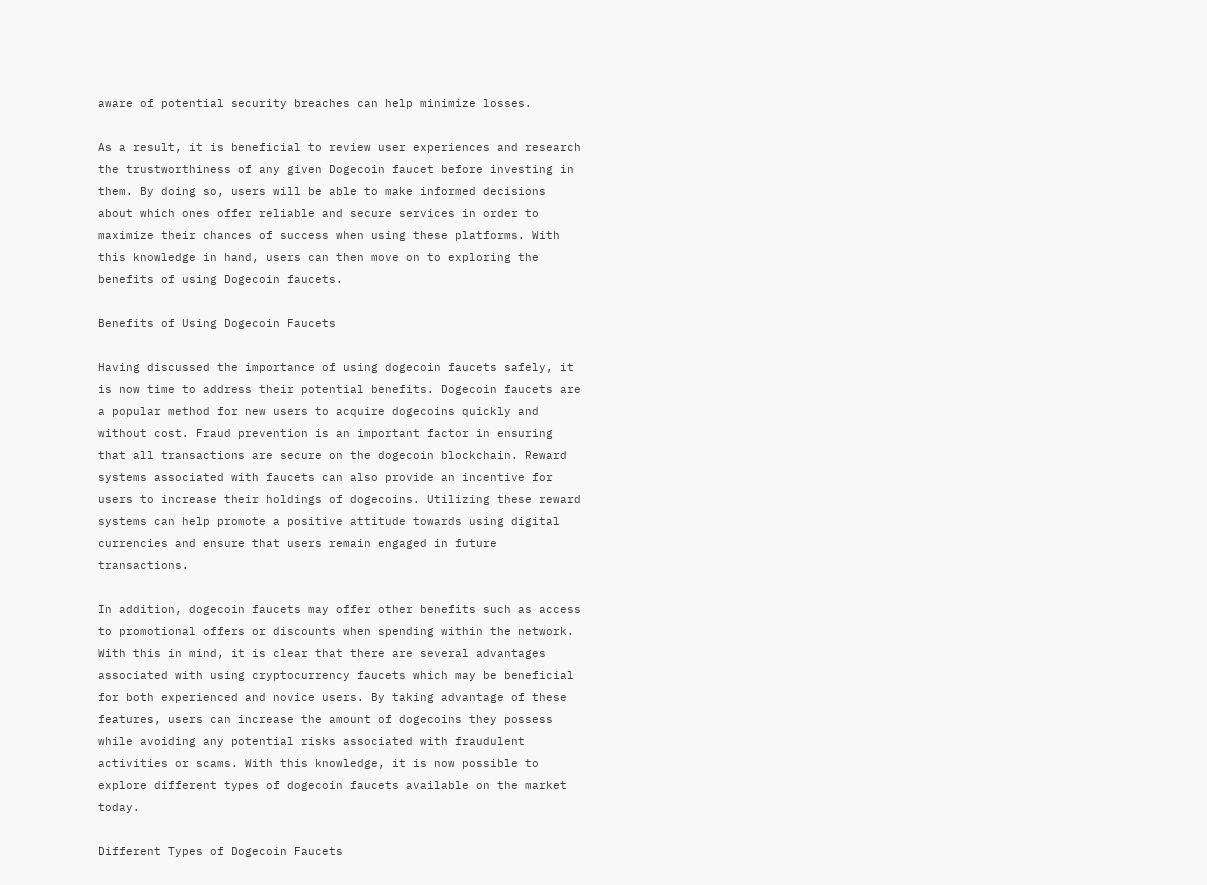aware of potential security breaches can help minimize losses.

As a result, it is beneficial to review user experiences and research the trustworthiness of any given Dogecoin faucet before investing in them. By doing so, users will be able to make informed decisions about which ones offer reliable and secure services in order to maximize their chances of success when using these platforms. With this knowledge in hand, users can then move on to exploring the benefits of using Dogecoin faucets.

Benefits of Using Dogecoin Faucets

Having discussed the importance of using dogecoin faucets safely, it is now time to address their potential benefits. Dogecoin faucets are a popular method for new users to acquire dogecoins quickly and without cost. Fraud prevention is an important factor in ensuring that all transactions are secure on the dogecoin blockchain. Reward systems associated with faucets can also provide an incentive for users to increase their holdings of dogecoins. Utilizing these reward systems can help promote a positive attitude towards using digital currencies and ensure that users remain engaged in future transactions.

In addition, dogecoin faucets may offer other benefits such as access to promotional offers or discounts when spending within the network. With this in mind, it is clear that there are several advantages associated with using cryptocurrency faucets which may be beneficial for both experienced and novice users. By taking advantage of these features, users can increase the amount of dogecoins they possess while avoiding any potential risks associated with fraudulent activities or scams. With this knowledge, it is now possible to explore different types of dogecoin faucets available on the market today.

Different Types of Dogecoin Faucets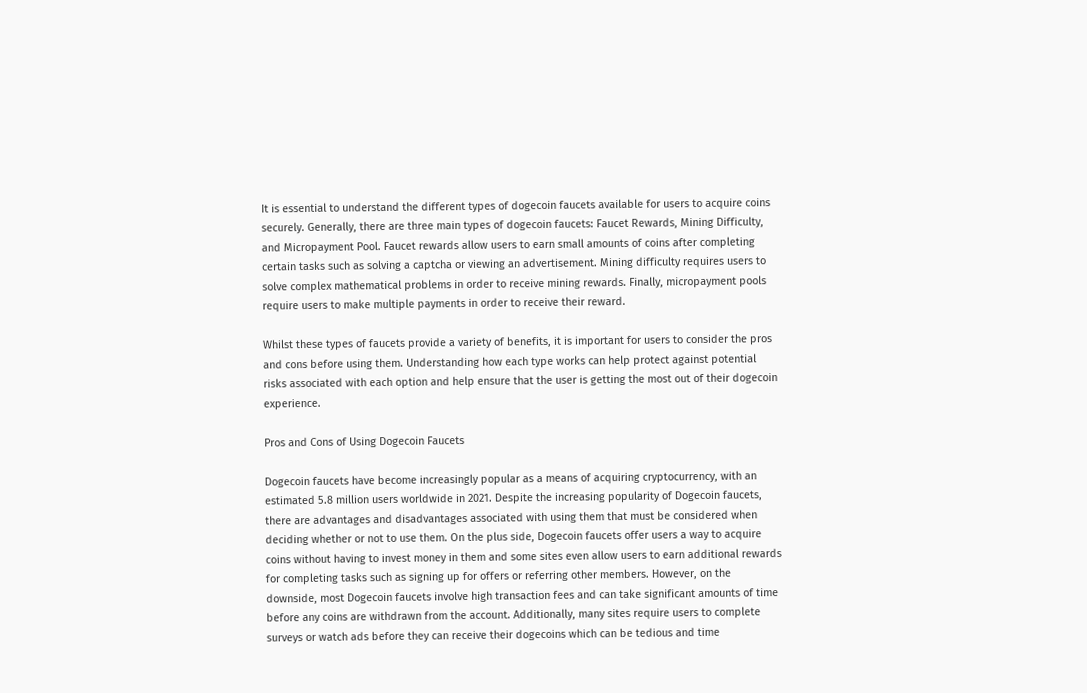It is essential to understand the different types of dogecoin faucets available for users to acquire coins securely. Generally, there are three main types of dogecoin faucets: Faucet Rewards, Mining Difficulty, and Micropayment Pool. Faucet rewards allow users to earn small amounts of coins after completing certain tasks such as solving a captcha or viewing an advertisement. Mining difficulty requires users to solve complex mathematical problems in order to receive mining rewards. Finally, micropayment pools require users to make multiple payments in order to receive their reward.

Whilst these types of faucets provide a variety of benefits, it is important for users to consider the pros and cons before using them. Understanding how each type works can help protect against potential risks associated with each option and help ensure that the user is getting the most out of their dogecoin experience.

Pros and Cons of Using Dogecoin Faucets

Dogecoin faucets have become increasingly popular as a means of acquiring cryptocurrency, with an estimated 5.8 million users worldwide in 2021. Despite the increasing popularity of Dogecoin faucets, there are advantages and disadvantages associated with using them that must be considered when deciding whether or not to use them. On the plus side, Dogecoin faucets offer users a way to acquire coins without having to invest money in them and some sites even allow users to earn additional rewards for completing tasks such as signing up for offers or referring other members. However, on the downside, most Dogecoin faucets involve high transaction fees and can take significant amounts of time before any coins are withdrawn from the account. Additionally, many sites require users to complete surveys or watch ads before they can receive their dogecoins which can be tedious and time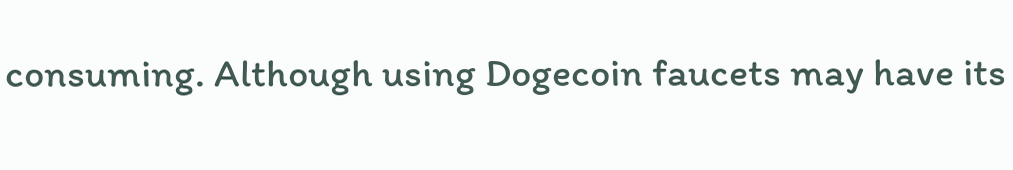consuming. Although using Dogecoin faucets may have its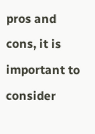pros and cons, it is important to consider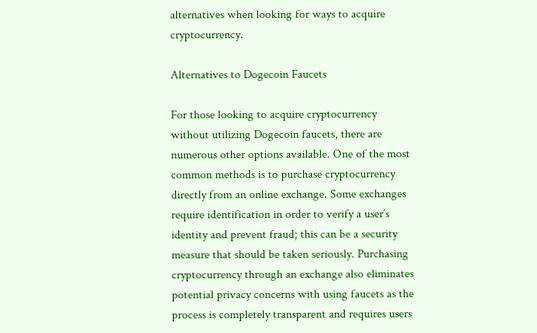alternatives when looking for ways to acquire cryptocurrency.

Alternatives to Dogecoin Faucets

For those looking to acquire cryptocurrency without utilizing Dogecoin faucets, there are numerous other options available. One of the most common methods is to purchase cryptocurrency directly from an online exchange. Some exchanges require identification in order to verify a user’s identity and prevent fraud; this can be a security measure that should be taken seriously. Purchasing cryptocurrency through an exchange also eliminates potential privacy concerns with using faucets as the process is completely transparent and requires users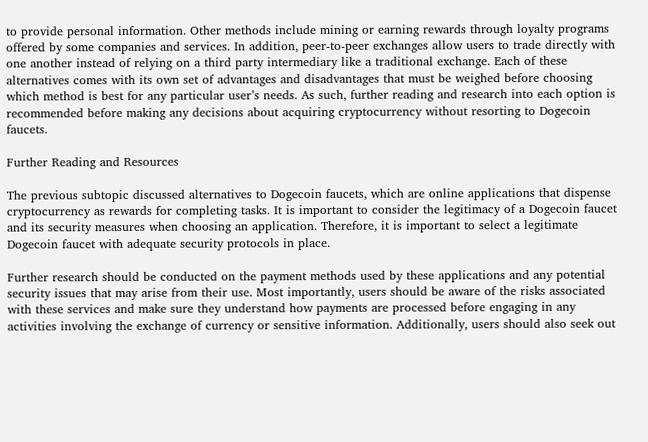to provide personal information. Other methods include mining or earning rewards through loyalty programs offered by some companies and services. In addition, peer-to-peer exchanges allow users to trade directly with one another instead of relying on a third party intermediary like a traditional exchange. Each of these alternatives comes with its own set of advantages and disadvantages that must be weighed before choosing which method is best for any particular user’s needs. As such, further reading and research into each option is recommended before making any decisions about acquiring cryptocurrency without resorting to Dogecoin faucets.

Further Reading and Resources

The previous subtopic discussed alternatives to Dogecoin faucets, which are online applications that dispense cryptocurrency as rewards for completing tasks. It is important to consider the legitimacy of a Dogecoin faucet and its security measures when choosing an application. Therefore, it is important to select a legitimate Dogecoin faucet with adequate security protocols in place.

Further research should be conducted on the payment methods used by these applications and any potential security issues that may arise from their use. Most importantly, users should be aware of the risks associated with these services and make sure they understand how payments are processed before engaging in any activities involving the exchange of currency or sensitive information. Additionally, users should also seek out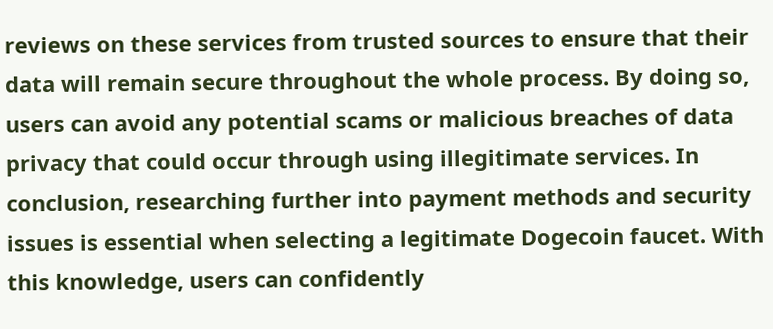reviews on these services from trusted sources to ensure that their data will remain secure throughout the whole process. By doing so, users can avoid any potential scams or malicious breaches of data privacy that could occur through using illegitimate services. In conclusion, researching further into payment methods and security issues is essential when selecting a legitimate Dogecoin faucet. With this knowledge, users can confidently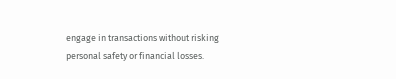engage in transactions without risking personal safety or financial losses.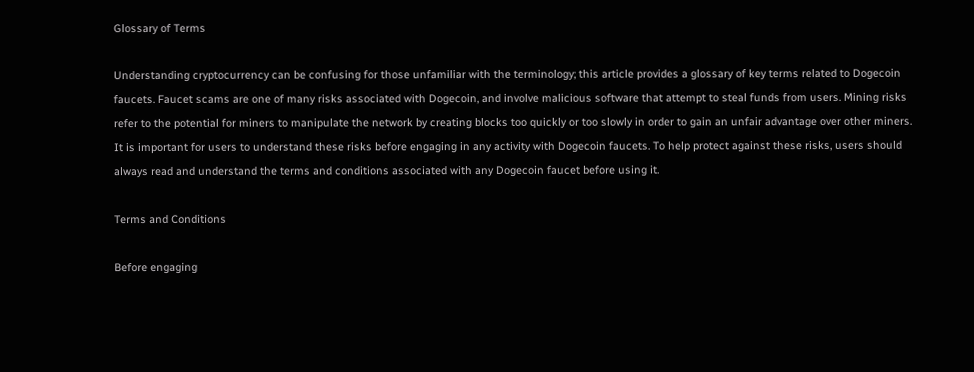Glossary of Terms

Understanding cryptocurrency can be confusing for those unfamiliar with the terminology; this article provides a glossary of key terms related to Dogecoin faucets. Faucet scams are one of many risks associated with Dogecoin, and involve malicious software that attempt to steal funds from users. Mining risks refer to the potential for miners to manipulate the network by creating blocks too quickly or too slowly in order to gain an unfair advantage over other miners. It is important for users to understand these risks before engaging in any activity with Dogecoin faucets. To help protect against these risks, users should always read and understand the terms and conditions associated with any Dogecoin faucet before using it.

Terms and Conditions

Before engaging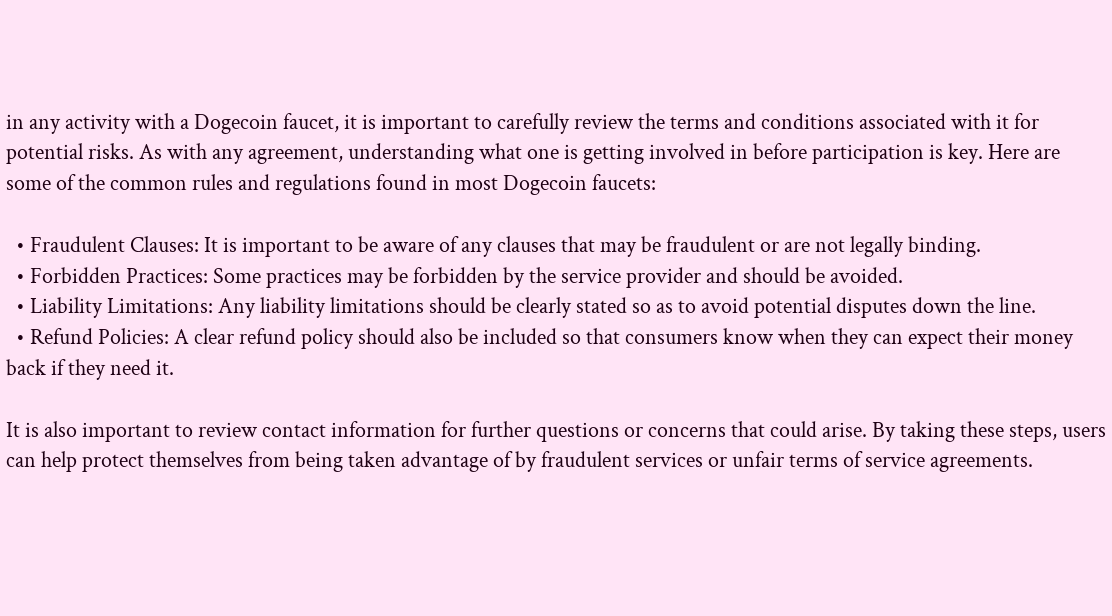in any activity with a Dogecoin faucet, it is important to carefully review the terms and conditions associated with it for potential risks. As with any agreement, understanding what one is getting involved in before participation is key. Here are some of the common rules and regulations found in most Dogecoin faucets:

  • Fraudulent Clauses: It is important to be aware of any clauses that may be fraudulent or are not legally binding.
  • Forbidden Practices: Some practices may be forbidden by the service provider and should be avoided.
  • Liability Limitations: Any liability limitations should be clearly stated so as to avoid potential disputes down the line.
  • Refund Policies: A clear refund policy should also be included so that consumers know when they can expect their money back if they need it.

It is also important to review contact information for further questions or concerns that could arise. By taking these steps, users can help protect themselves from being taken advantage of by fraudulent services or unfair terms of service agreements.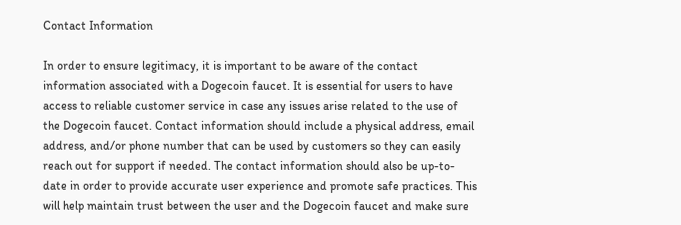Contact Information

In order to ensure legitimacy, it is important to be aware of the contact information associated with a Dogecoin faucet. It is essential for users to have access to reliable customer service in case any issues arise related to the use of the Dogecoin faucet. Contact information should include a physical address, email address, and/or phone number that can be used by customers so they can easily reach out for support if needed. The contact information should also be up-to-date in order to provide accurate user experience and promote safe practices. This will help maintain trust between the user and the Dogecoin faucet and make sure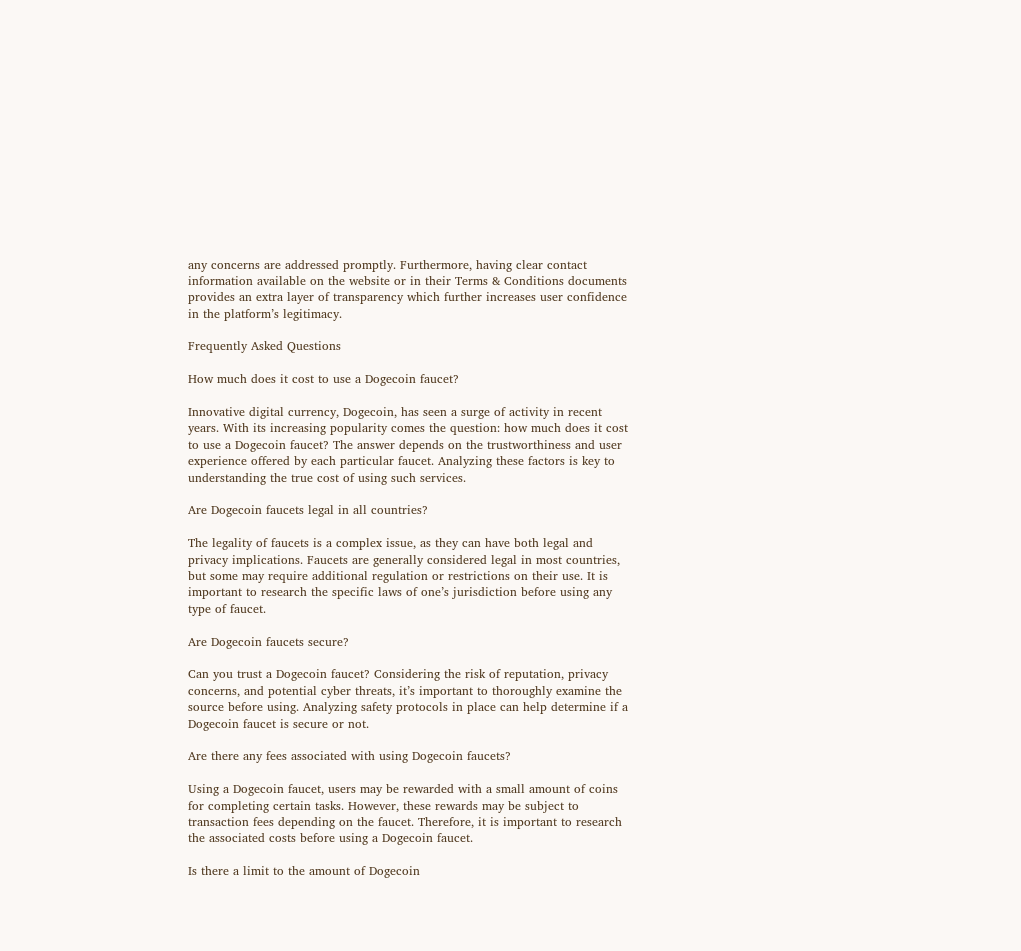any concerns are addressed promptly. Furthermore, having clear contact information available on the website or in their Terms & Conditions documents provides an extra layer of transparency which further increases user confidence in the platform’s legitimacy.

Frequently Asked Questions

How much does it cost to use a Dogecoin faucet?

Innovative digital currency, Dogecoin, has seen a surge of activity in recent years. With its increasing popularity comes the question: how much does it cost to use a Dogecoin faucet? The answer depends on the trustworthiness and user experience offered by each particular faucet. Analyzing these factors is key to understanding the true cost of using such services.

Are Dogecoin faucets legal in all countries?

The legality of faucets is a complex issue, as they can have both legal and privacy implications. Faucets are generally considered legal in most countries, but some may require additional regulation or restrictions on their use. It is important to research the specific laws of one’s jurisdiction before using any type of faucet.

Are Dogecoin faucets secure?

Can you trust a Dogecoin faucet? Considering the risk of reputation, privacy concerns, and potential cyber threats, it’s important to thoroughly examine the source before using. Analyzing safety protocols in place can help determine if a Dogecoin faucet is secure or not.

Are there any fees associated with using Dogecoin faucets?

Using a Dogecoin faucet, users may be rewarded with a small amount of coins for completing certain tasks. However, these rewards may be subject to transaction fees depending on the faucet. Therefore, it is important to research the associated costs before using a Dogecoin faucet.

Is there a limit to the amount of Dogecoin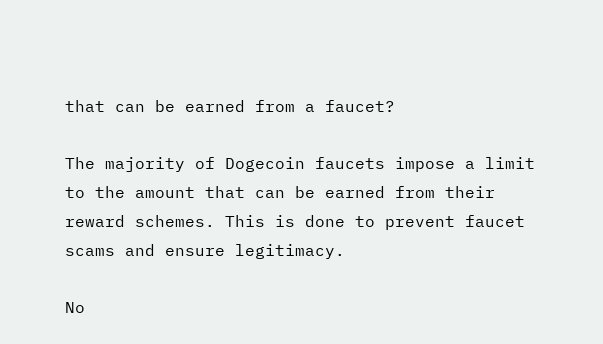that can be earned from a faucet?

The majority of Dogecoin faucets impose a limit to the amount that can be earned from their reward schemes. This is done to prevent faucet scams and ensure legitimacy.

No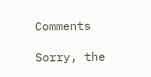Comments

Sorry, the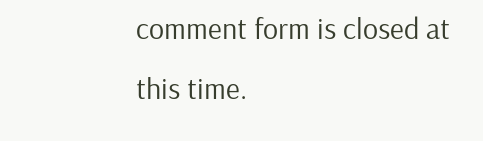comment form is closed at this time.